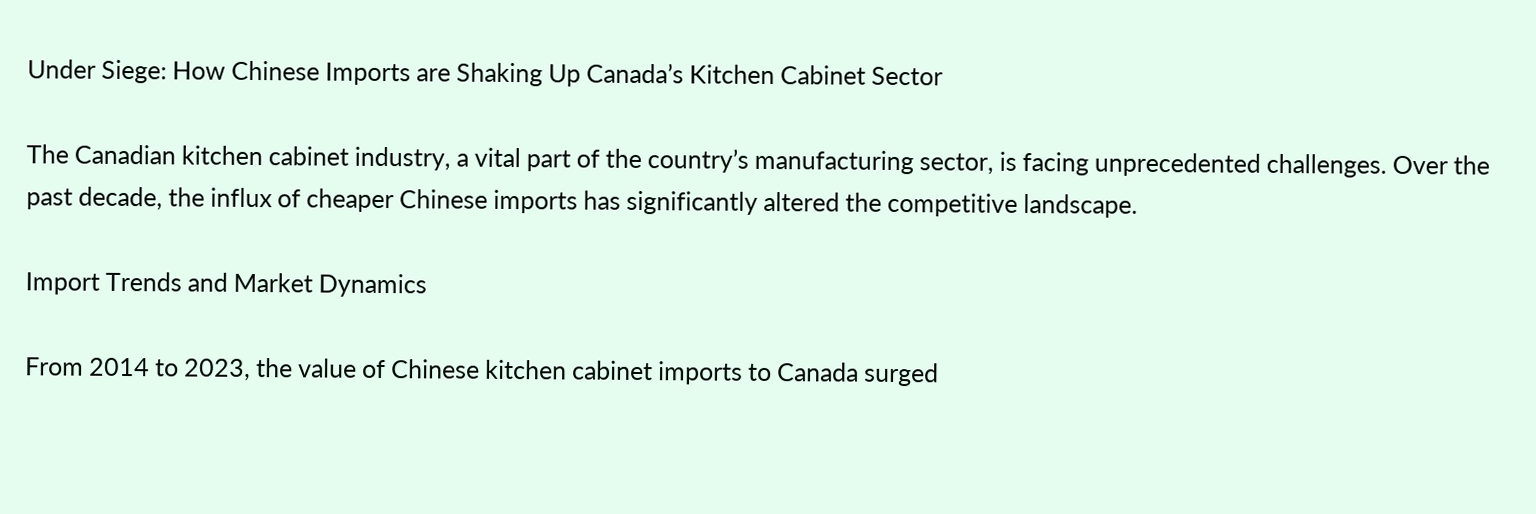Under Siege: How Chinese Imports are Shaking Up Canada’s Kitchen Cabinet Sector

The Canadian kitchen cabinet industry, a vital part of the country’s manufacturing sector, is facing unprecedented challenges. Over the past decade, the influx of cheaper Chinese imports has significantly altered the competitive landscape.

Import Trends and Market Dynamics

From 2014 to 2023, the value of Chinese kitchen cabinet imports to Canada surged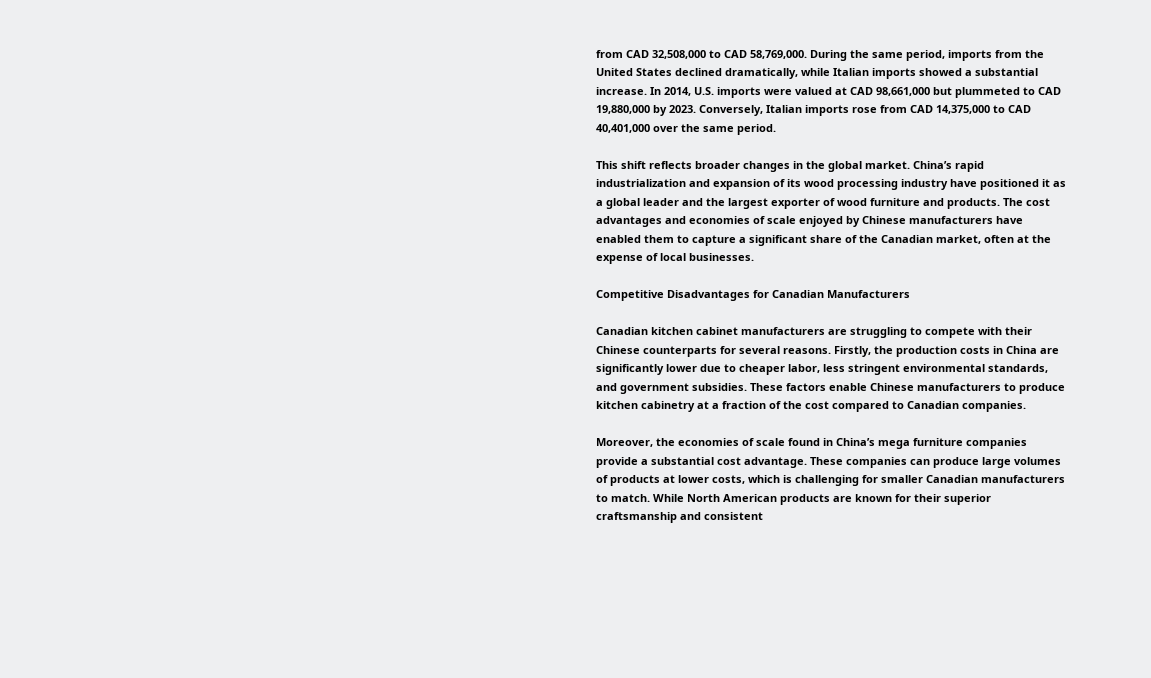from CAD 32,508,000 to CAD 58,769,000. During the same period, imports from the United States declined dramatically, while Italian imports showed a substantial increase. In 2014, U.S. imports were valued at CAD 98,661,000 but plummeted to CAD 19,880,000 by 2023. Conversely, Italian imports rose from CAD 14,375,000 to CAD 40,401,000 over the same period.

This shift reflects broader changes in the global market. China’s rapid industrialization and expansion of its wood processing industry have positioned it as a global leader and the largest exporter of wood furniture and products. The cost advantages and economies of scale enjoyed by Chinese manufacturers have enabled them to capture a significant share of the Canadian market, often at the expense of local businesses.

Competitive Disadvantages for Canadian Manufacturers

Canadian kitchen cabinet manufacturers are struggling to compete with their Chinese counterparts for several reasons. Firstly, the production costs in China are significantly lower due to cheaper labor, less stringent environmental standards, and government subsidies. These factors enable Chinese manufacturers to produce kitchen cabinetry at a fraction of the cost compared to Canadian companies.

Moreover, the economies of scale found in China’s mega furniture companies provide a substantial cost advantage. These companies can produce large volumes of products at lower costs, which is challenging for smaller Canadian manufacturers to match. While North American products are known for their superior craftsmanship and consistent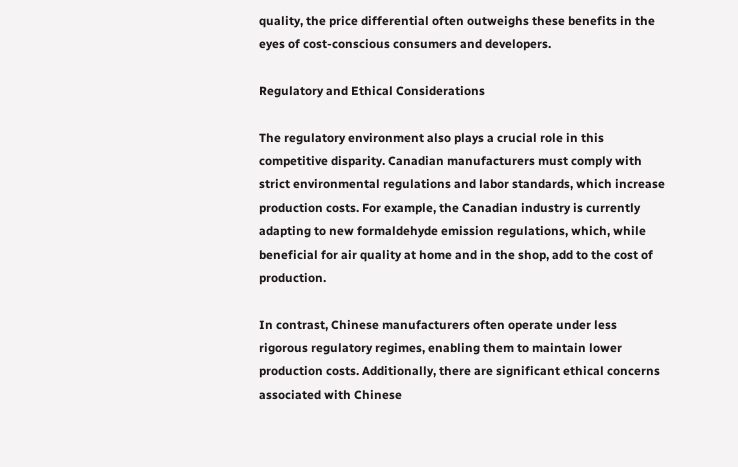quality, the price differential often outweighs these benefits in the eyes of cost-conscious consumers and developers.

Regulatory and Ethical Considerations

The regulatory environment also plays a crucial role in this competitive disparity. Canadian manufacturers must comply with strict environmental regulations and labor standards, which increase production costs. For example, the Canadian industry is currently adapting to new formaldehyde emission regulations, which, while beneficial for air quality at home and in the shop, add to the cost of production.

In contrast, Chinese manufacturers often operate under less rigorous regulatory regimes, enabling them to maintain lower production costs. Additionally, there are significant ethical concerns associated with Chinese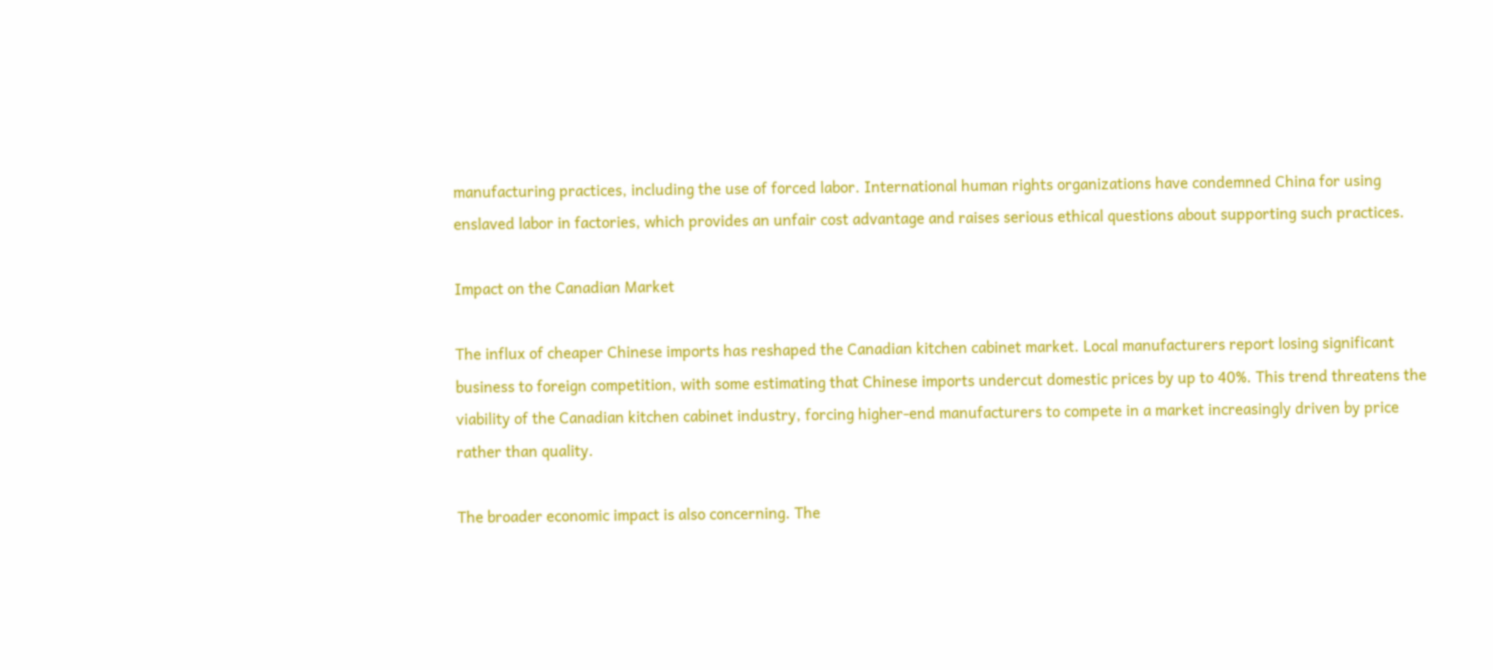manufacturing practices, including the use of forced labor. International human rights organizations have condemned China for using enslaved labor in factories, which provides an unfair cost advantage and raises serious ethical questions about supporting such practices.

Impact on the Canadian Market

The influx of cheaper Chinese imports has reshaped the Canadian kitchen cabinet market. Local manufacturers report losing significant business to foreign competition, with some estimating that Chinese imports undercut domestic prices by up to 40%. This trend threatens the viability of the Canadian kitchen cabinet industry, forcing higher-end manufacturers to compete in a market increasingly driven by price rather than quality.

The broader economic impact is also concerning. The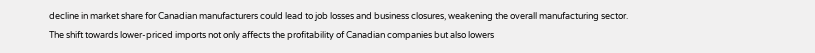decline in market share for Canadian manufacturers could lead to job losses and business closures, weakening the overall manufacturing sector. The shift towards lower-priced imports not only affects the profitability of Canadian companies but also lowers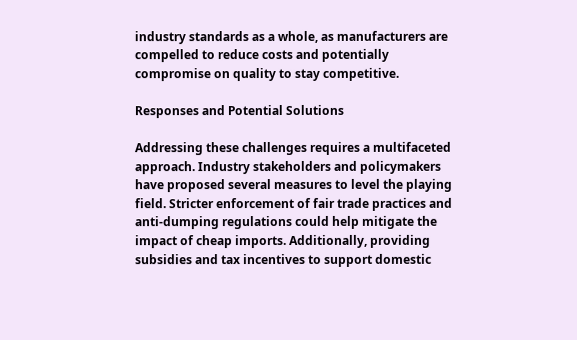industry standards as a whole, as manufacturers are compelled to reduce costs and potentially compromise on quality to stay competitive.

Responses and Potential Solutions

Addressing these challenges requires a multifaceted approach. Industry stakeholders and policymakers have proposed several measures to level the playing field. Stricter enforcement of fair trade practices and anti-dumping regulations could help mitigate the impact of cheap imports. Additionally, providing subsidies and tax incentives to support domestic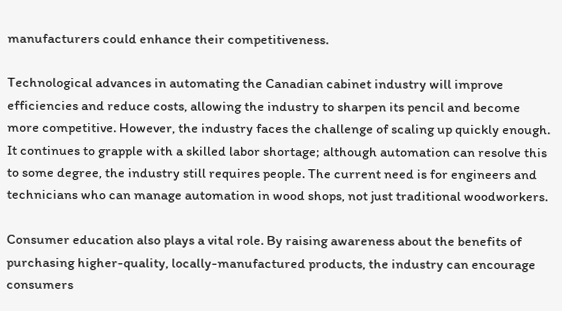manufacturers could enhance their competitiveness.

Technological advances in automating the Canadian cabinet industry will improve efficiencies and reduce costs, allowing the industry to sharpen its pencil and become more competitive. However, the industry faces the challenge of scaling up quickly enough. It continues to grapple with a skilled labor shortage; although automation can resolve this to some degree, the industry still requires people. The current need is for engineers and technicians who can manage automation in wood shops, not just traditional woodworkers.

Consumer education also plays a vital role. By raising awareness about the benefits of purchasing higher-quality, locally-manufactured products, the industry can encourage consumers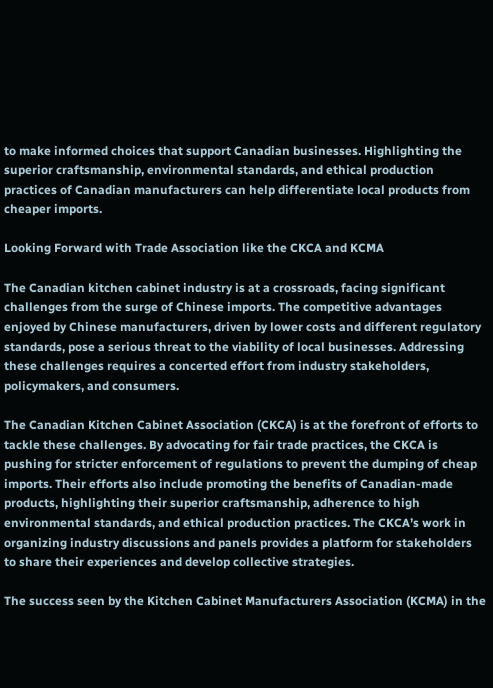to make informed choices that support Canadian businesses. Highlighting the superior craftsmanship, environmental standards, and ethical production practices of Canadian manufacturers can help differentiate local products from cheaper imports.

Looking Forward with Trade Association like the CKCA and KCMA

The Canadian kitchen cabinet industry is at a crossroads, facing significant challenges from the surge of Chinese imports. The competitive advantages enjoyed by Chinese manufacturers, driven by lower costs and different regulatory standards, pose a serious threat to the viability of local businesses. Addressing these challenges requires a concerted effort from industry stakeholders, policymakers, and consumers.

The Canadian Kitchen Cabinet Association (CKCA) is at the forefront of efforts to tackle these challenges. By advocating for fair trade practices, the CKCA is pushing for stricter enforcement of regulations to prevent the dumping of cheap imports. Their efforts also include promoting the benefits of Canadian-made products, highlighting their superior craftsmanship, adherence to high environmental standards, and ethical production practices. The CKCA’s work in organizing industry discussions and panels provides a platform for stakeholders to share their experiences and develop collective strategies.

The success seen by the Kitchen Cabinet Manufacturers Association (KCMA) in the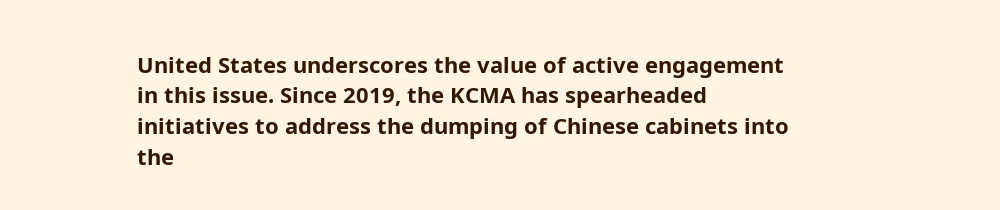United States underscores the value of active engagement in this issue. Since 2019, the KCMA has spearheaded initiatives to address the dumping of Chinese cabinets into the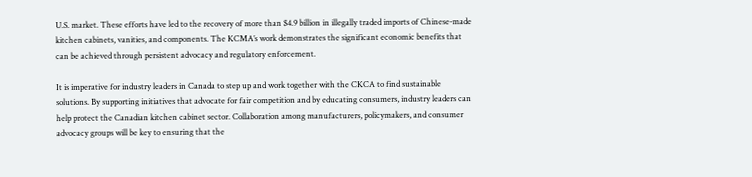U.S. market. These efforts have led to the recovery of more than $4.9 billion in illegally traded imports of Chinese-made kitchen cabinets, vanities, and components. The KCMA’s work demonstrates the significant economic benefits that can be achieved through persistent advocacy and regulatory enforcement.

It is imperative for industry leaders in Canada to step up and work together with the CKCA to find sustainable solutions. By supporting initiatives that advocate for fair competition and by educating consumers, industry leaders can help protect the Canadian kitchen cabinet sector. Collaboration among manufacturers, policymakers, and consumer advocacy groups will be key to ensuring that the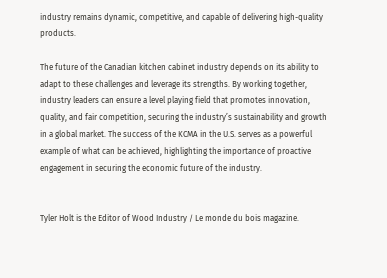industry remains dynamic, competitive, and capable of delivering high-quality products.

The future of the Canadian kitchen cabinet industry depends on its ability to adapt to these challenges and leverage its strengths. By working together, industry leaders can ensure a level playing field that promotes innovation, quality, and fair competition, securing the industry’s sustainability and growth in a global market. The success of the KCMA in the U.S. serves as a powerful example of what can be achieved, highlighting the importance of proactive engagement in securing the economic future of the industry.


Tyler Holt is the Editor of Wood Industry / Le monde du bois magazine.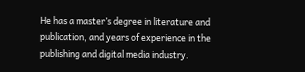He has a master’s degree in literature and publication, and years of experience in the publishing and digital media industry.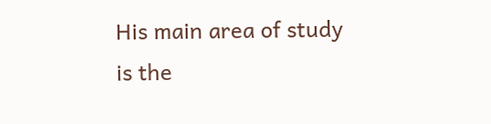His main area of study is the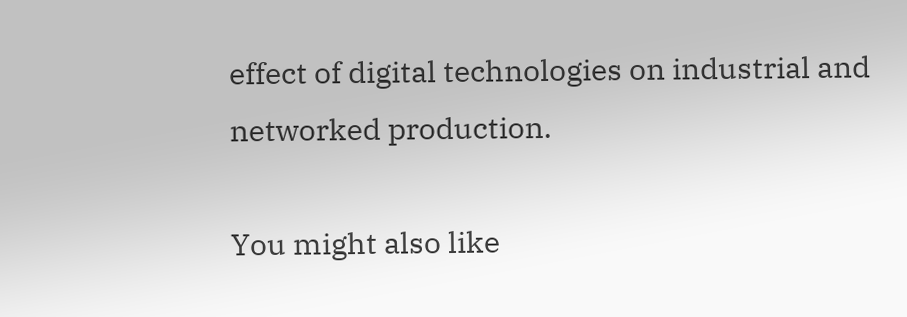effect of digital technologies on industrial and networked production.

You might also like